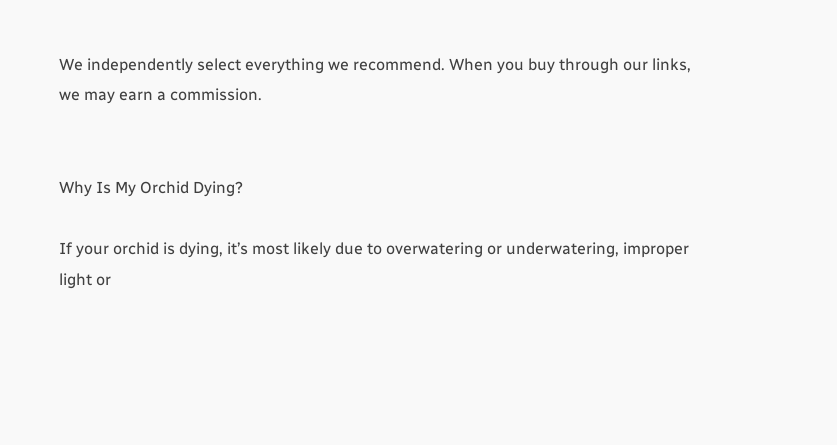We independently select everything we recommend. When you buy through our links, we may earn a commission.


Why Is My Orchid Dying?

If your orchid is dying, it’s most likely due to overwatering or underwatering, improper light or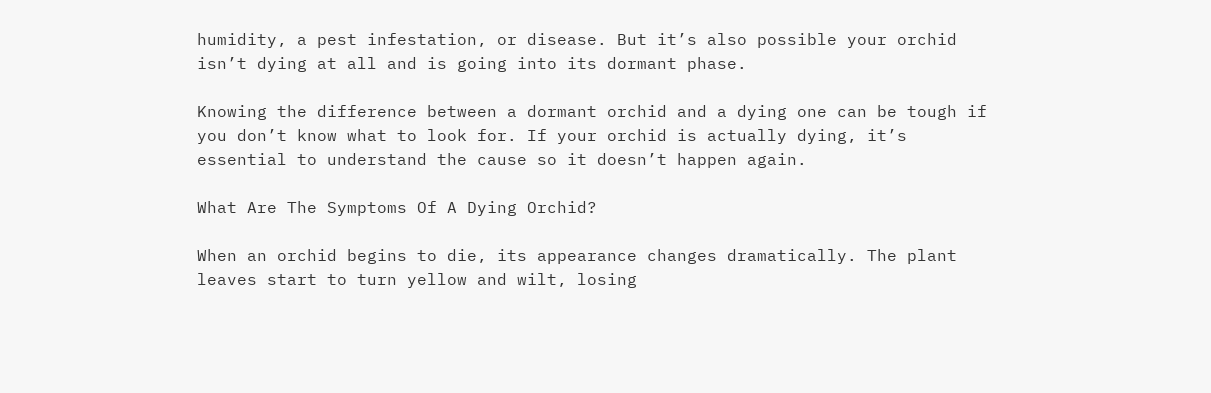humidity, a pest infestation, or disease. But it’s also possible your orchid isn’t dying at all and is going into its dormant phase.

Knowing the difference between a dormant orchid and a dying one can be tough if you don’t know what to look for. If your orchid is actually dying, it’s essential to understand the cause so it doesn’t happen again.

What Are The Symptoms Of A Dying Orchid?

When an orchid begins to die, its appearance changes dramatically. The plant leaves start to turn yellow and wilt, losing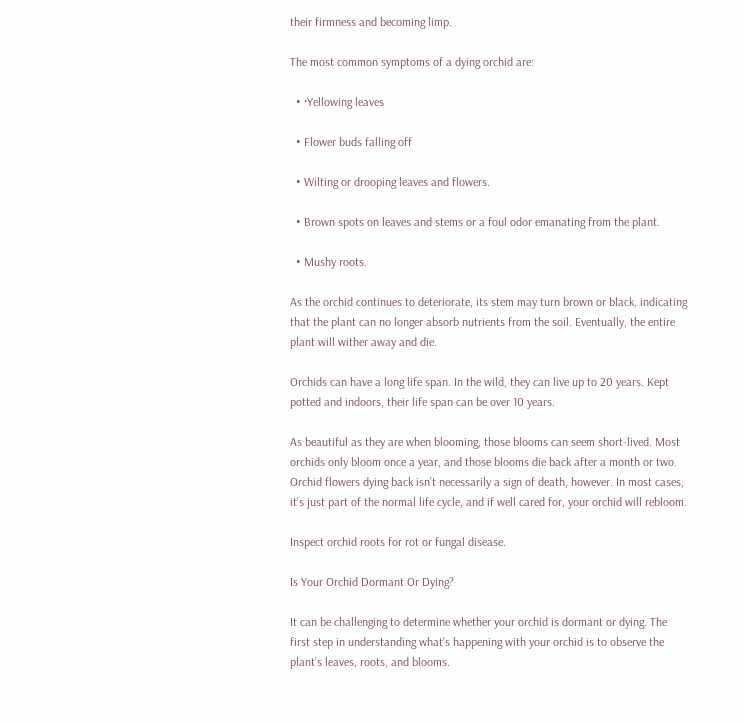their firmness and becoming limp.

The most common symptoms of a dying orchid are:

  • ·Yellowing leaves

  • Flower buds falling off

  • Wilting or drooping leaves and flowers.

  • Brown spots on leaves and stems or a foul odor emanating from the plant.

  • Mushy roots.

As the orchid continues to deteriorate, its stem may turn brown or black, indicating that the plant can no longer absorb nutrients from the soil. Eventually, the entire plant will wither away and die.

Orchids can have a long life span. In the wild, they can live up to 20 years. Kept potted and indoors, their life span can be over 10 years.

As beautiful as they are when blooming, those blooms can seem short-lived. Most orchids only bloom once a year, and those blooms die back after a month or two. Orchid flowers dying back isn’t necessarily a sign of death, however. In most cases, it’s just part of the normal life cycle, and if well cared for, your orchid will rebloom.

Inspect orchid roots for rot or fungal disease.

Is Your Orchid Dormant Or Dying?

It can be challenging to determine whether your orchid is dormant or dying. The first step in understanding what’s happening with your orchid is to observe the plant’s leaves, roots, and blooms.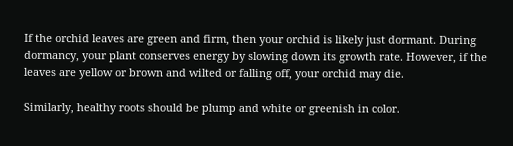If the orchid leaves are green and firm, then your orchid is likely just dormant. During dormancy, your plant conserves energy by slowing down its growth rate. However, if the leaves are yellow or brown and wilted or falling off, your orchid may die.

Similarly, healthy roots should be plump and white or greenish in color.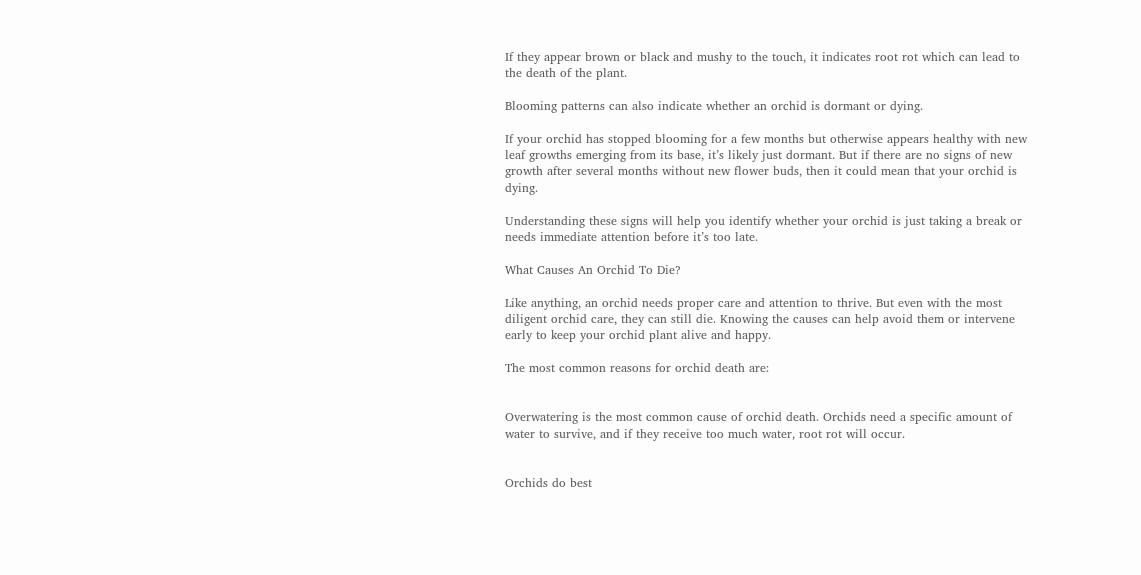If they appear brown or black and mushy to the touch, it indicates root rot which can lead to the death of the plant.

Blooming patterns can also indicate whether an orchid is dormant or dying.

If your orchid has stopped blooming for a few months but otherwise appears healthy with new leaf growths emerging from its base, it’s likely just dormant. But if there are no signs of new growth after several months without new flower buds, then it could mean that your orchid is dying.

Understanding these signs will help you identify whether your orchid is just taking a break or needs immediate attention before it’s too late.

What Causes An Orchid To Die?

Like anything, an orchid needs proper care and attention to thrive. But even with the most diligent orchid care, they can still die. Knowing the causes can help avoid them or intervene early to keep your orchid plant alive and happy.

The most common reasons for orchid death are:


Overwatering is the most common cause of orchid death. Orchids need a specific amount of water to survive, and if they receive too much water, root rot will occur.


Orchids do best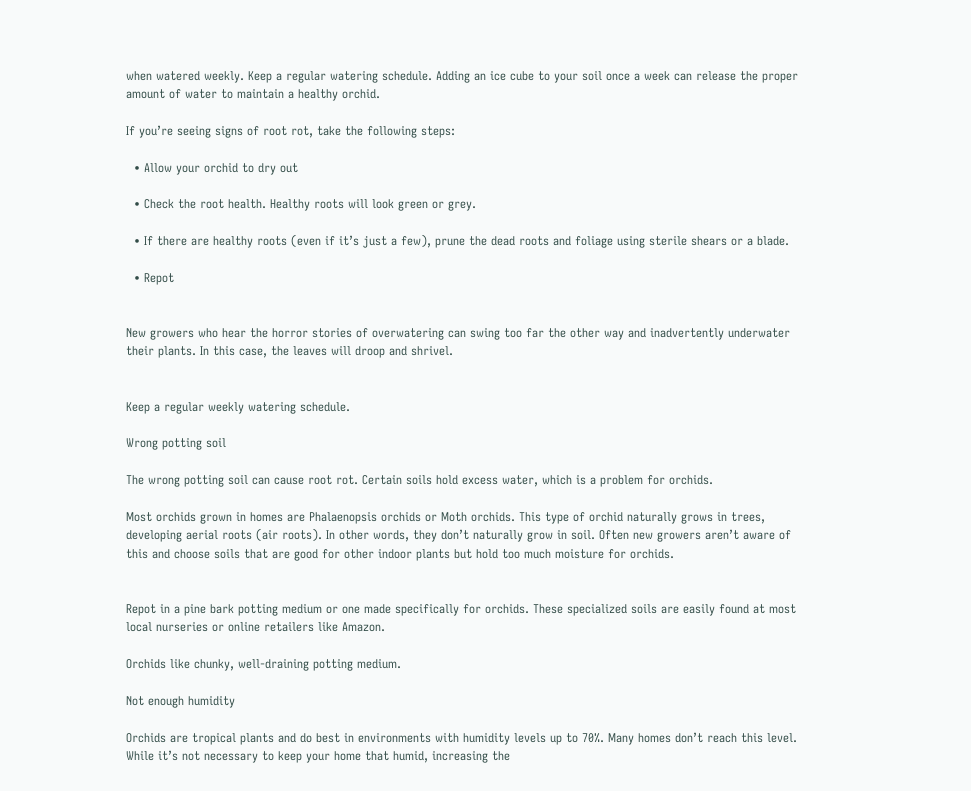when watered weekly. Keep a regular watering schedule. Adding an ice cube to your soil once a week can release the proper amount of water to maintain a healthy orchid.

If you’re seeing signs of root rot, take the following steps:

  • Allow your orchid to dry out

  • Check the root health. Healthy roots will look green or grey.

  • If there are healthy roots (even if it’s just a few), prune the dead roots and foliage using sterile shears or a blade.

  • Repot


New growers who hear the horror stories of overwatering can swing too far the other way and inadvertently underwater their plants. In this case, the leaves will droop and shrivel.


Keep a regular weekly watering schedule.

Wrong potting soil

The wrong potting soil can cause root rot. Certain soils hold excess water, which is a problem for orchids.

Most orchids grown in homes are Phalaenopsis orchids or Moth orchids. This type of orchid naturally grows in trees, developing aerial roots (air roots). In other words, they don’t naturally grow in soil. Often new growers aren’t aware of this and choose soils that are good for other indoor plants but hold too much moisture for orchids.


Repot in a pine bark potting medium or one made specifically for orchids. These specialized soils are easily found at most local nurseries or online retailers like Amazon.

Orchids like chunky, well-draining potting medium.

Not enough humidity

Orchids are tropical plants and do best in environments with humidity levels up to 70%. Many homes don’t reach this level. While it’s not necessary to keep your home that humid, increasing the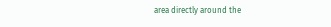area directly around the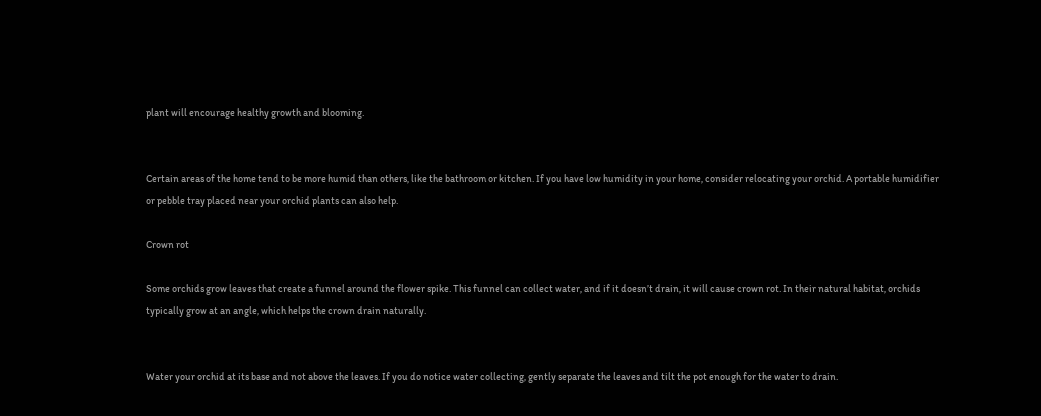plant will encourage healthy growth and blooming.


Certain areas of the home tend to be more humid than others, like the bathroom or kitchen. If you have low humidity in your home, consider relocating your orchid. A portable humidifier or pebble tray placed near your orchid plants can also help.

Crown rot

Some orchids grow leaves that create a funnel around the flower spike. This funnel can collect water, and if it doesn’t drain, it will cause crown rot. In their natural habitat, orchids typically grow at an angle, which helps the crown drain naturally.


Water your orchid at its base and not above the leaves. If you do notice water collecting, gently separate the leaves and tilt the pot enough for the water to drain.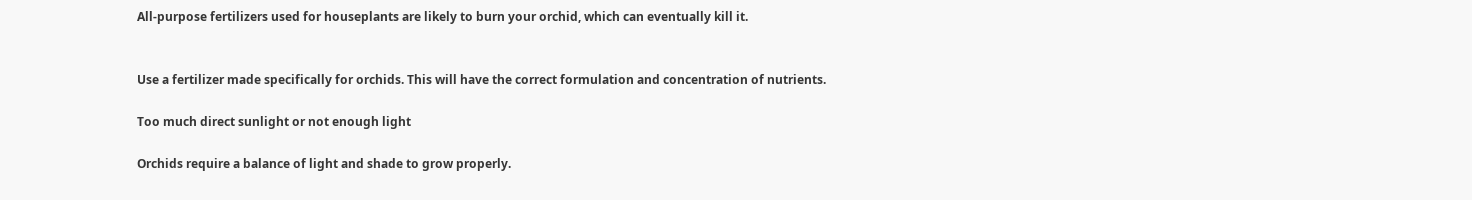All-purpose fertilizers used for houseplants are likely to burn your orchid, which can eventually kill it.


Use a fertilizer made specifically for orchids. This will have the correct formulation and concentration of nutrients.

Too much direct sunlight or not enough light

Orchids require a balance of light and shade to grow properly.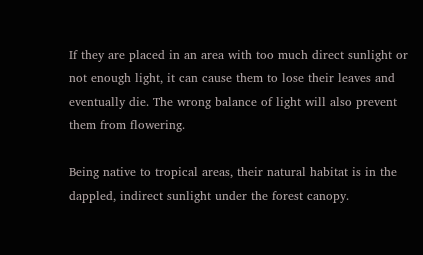If they are placed in an area with too much direct sunlight or not enough light, it can cause them to lose their leaves and eventually die. The wrong balance of light will also prevent them from flowering.

Being native to tropical areas, their natural habitat is in the dappled, indirect sunlight under the forest canopy.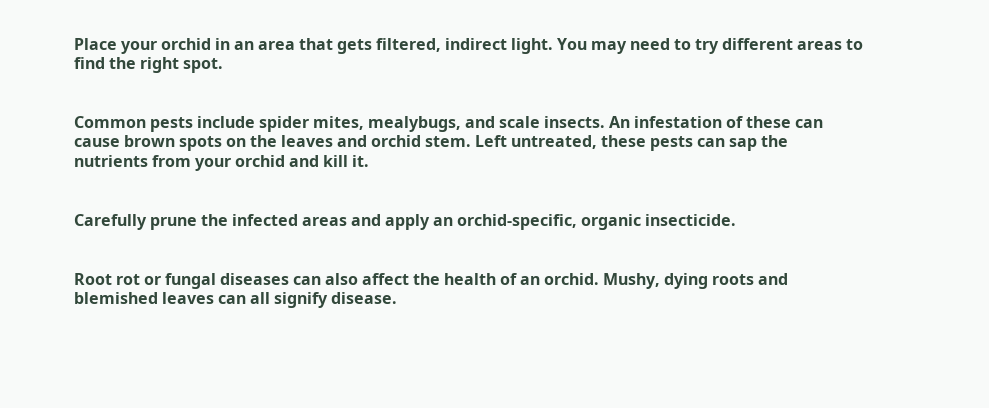Place your orchid in an area that gets filtered, indirect light. You may need to try different areas to find the right spot.


Common pests include spider mites, mealybugs, and scale insects. An infestation of these can cause brown spots on the leaves and orchid stem. Left untreated, these pests can sap the nutrients from your orchid and kill it.


Carefully prune the infected areas and apply an orchid-specific, organic insecticide.


Root rot or fungal diseases can also affect the health of an orchid. Mushy, dying roots and blemished leaves can all signify disease.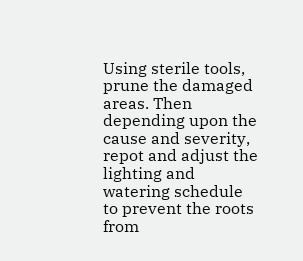Using sterile tools, prune the damaged areas. Then depending upon the cause and severity, repot and adjust the lighting and watering schedule to prevent the roots from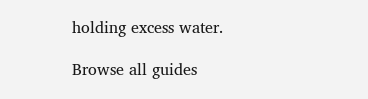holding excess water.

Browse all guides